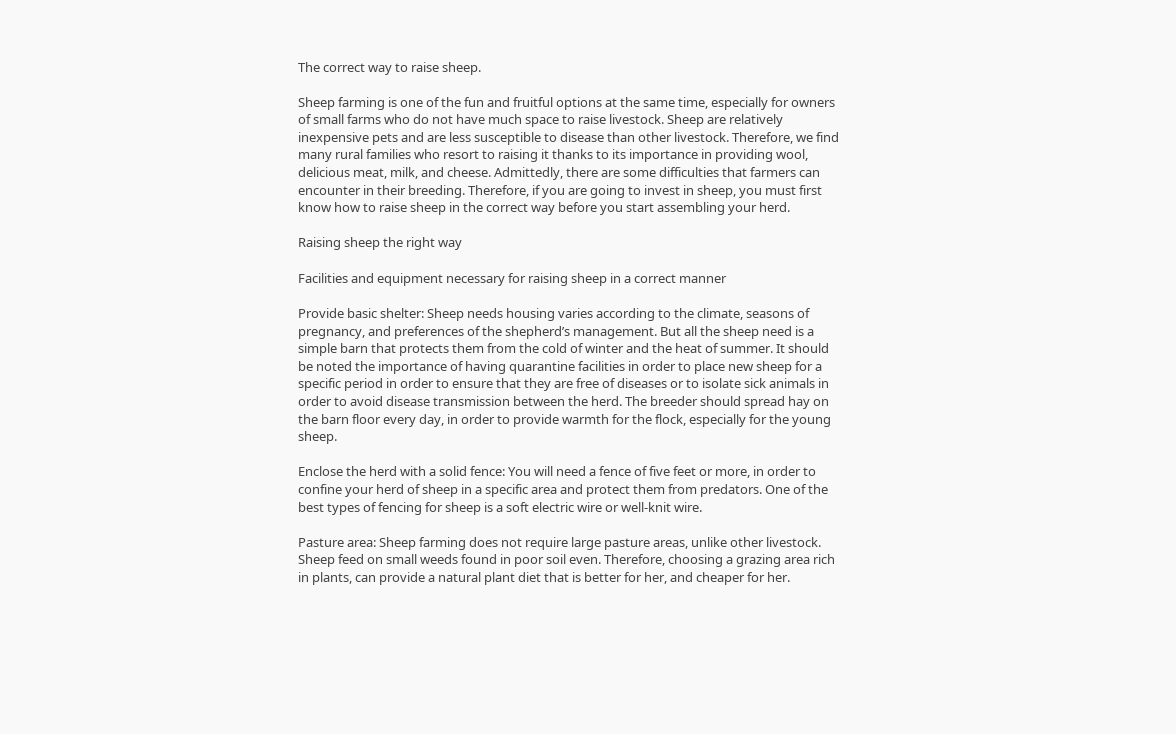The correct way to raise sheep.

Sheep farming is one of the fun and fruitful options at the same time, especially for owners of small farms who do not have much space to raise livestock. Sheep are relatively inexpensive pets and are less susceptible to disease than other livestock. Therefore, we find many rural families who resort to raising it thanks to its importance in providing wool, delicious meat, milk, and cheese. Admittedly, there are some difficulties that farmers can encounter in their breeding. Therefore, if you are going to invest in sheep, you must first know how to raise sheep in the correct way before you start assembling your herd.

Raising sheep the right way

Facilities and equipment necessary for raising sheep in a correct manner

Provide basic shelter: Sheep needs housing varies according to the climate, seasons of pregnancy, and preferences of the shepherd’s management. But all the sheep need is a simple barn that protects them from the cold of winter and the heat of summer. It should be noted the importance of having quarantine facilities in order to place new sheep for a specific period in order to ensure that they are free of diseases or to isolate sick animals in order to avoid disease transmission between the herd. The breeder should spread hay on the barn floor every day, in order to provide warmth for the flock, especially for the young sheep.

Enclose the herd with a solid fence: You will need a fence of five feet or more, in order to confine your herd of sheep in a specific area and protect them from predators. One of the best types of fencing for sheep is a soft electric wire or well-knit wire.

Pasture area: Sheep farming does not require large pasture areas, unlike other livestock. Sheep feed on small weeds found in poor soil even. Therefore, choosing a grazing area rich in plants, can provide a natural plant diet that is better for her, and cheaper for her.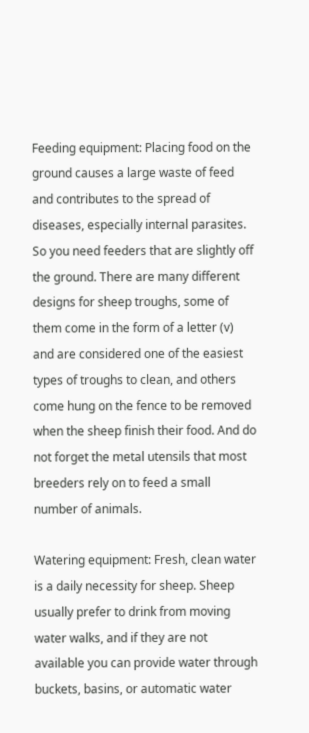Feeding equipment: Placing food on the ground causes a large waste of feed and contributes to the spread of diseases, especially internal parasites. So you need feeders that are slightly off the ground. There are many different designs for sheep troughs, some of them come in the form of a letter (v) and are considered one of the easiest types of troughs to clean, and others come hung on the fence to be removed when the sheep finish their food. And do not forget the metal utensils that most breeders rely on to feed a small number of animals.

Watering equipment: Fresh, clean water is a daily necessity for sheep. Sheep usually prefer to drink from moving water walks, and if they are not available you can provide water through buckets, basins, or automatic water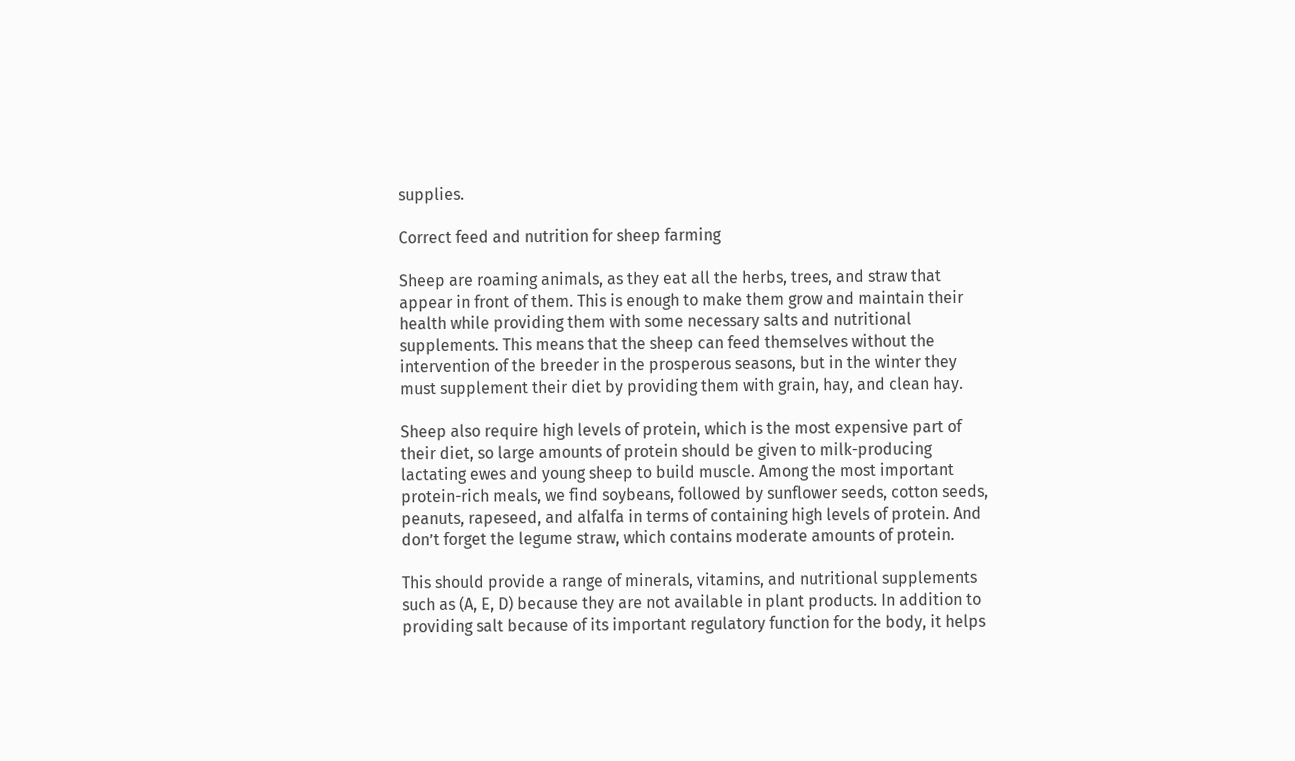supplies.

Correct feed and nutrition for sheep farming

Sheep are roaming animals, as they eat all the herbs, trees, and straw that appear in front of them. This is enough to make them grow and maintain their health while providing them with some necessary salts and nutritional supplements. This means that the sheep can feed themselves without the intervention of the breeder in the prosperous seasons, but in the winter they must supplement their diet by providing them with grain, hay, and clean hay.

Sheep also require high levels of protein, which is the most expensive part of their diet, so large amounts of protein should be given to milk-producing lactating ewes and young sheep to build muscle. Among the most important protein-rich meals, we find soybeans, followed by sunflower seeds, cotton seeds, peanuts, rapeseed, and alfalfa in terms of containing high levels of protein. And don’t forget the legume straw, which contains moderate amounts of protein.

This should provide a range of minerals, vitamins, and nutritional supplements such as (A, E, D) because they are not available in plant products. In addition to providing salt because of its important regulatory function for the body, it helps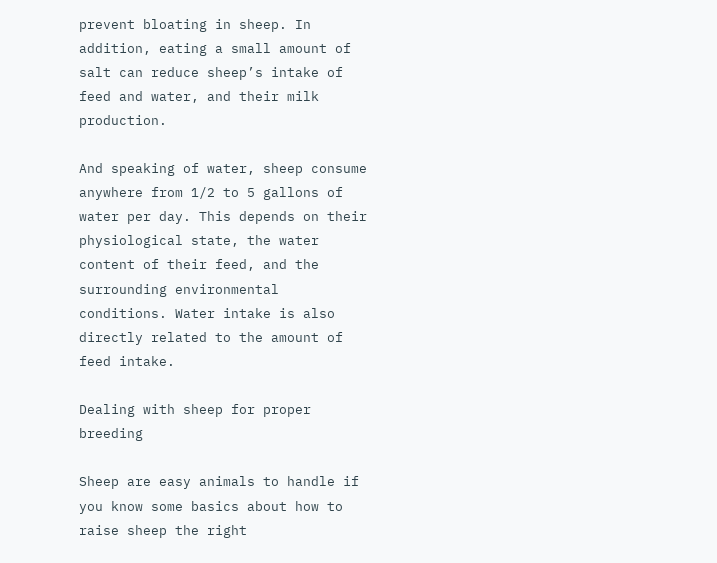prevent bloating in sheep. In addition, eating a small amount of salt can reduce sheep’s intake of feed and water, and their milk production.

And speaking of water, sheep consume anywhere from 1/2 to 5 gallons of water per day. This depends on their physiological state, the water content of their feed, and the surrounding environmental conditions. Water intake is also directly related to the amount of feed intake.

Dealing with sheep for proper breeding

Sheep are easy animals to handle if you know some basics about how to raise sheep the right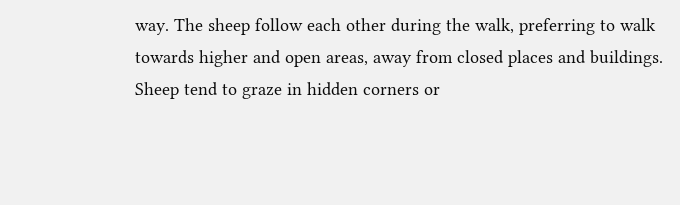way. The sheep follow each other during the walk, preferring to walk towards higher and open areas, away from closed places and buildings. Sheep tend to graze in hidden corners or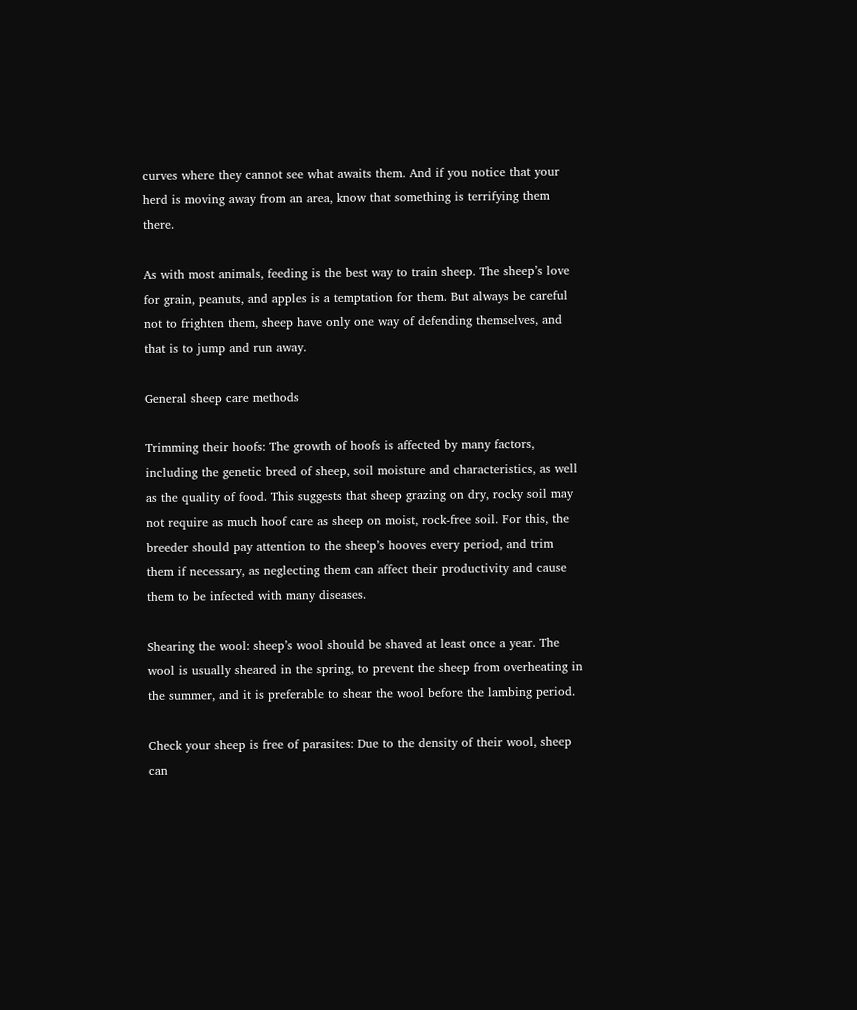curves where they cannot see what awaits them. And if you notice that your herd is moving away from an area, know that something is terrifying them there.

As with most animals, feeding is the best way to train sheep. The sheep’s love for grain, peanuts, and apples is a temptation for them. But always be careful not to frighten them, sheep have only one way of defending themselves, and that is to jump and run away.

General sheep care methods

Trimming their hoofs: The growth of hoofs is affected by many factors, including the genetic breed of sheep, soil moisture and characteristics, as well as the quality of food. This suggests that sheep grazing on dry, rocky soil may not require as much hoof care as sheep on moist, rock-free soil. For this, the breeder should pay attention to the sheep’s hooves every period, and trim them if necessary, as neglecting them can affect their productivity and cause them to be infected with many diseases.

Shearing the wool: sheep’s wool should be shaved at least once a year. The wool is usually sheared in the spring, to prevent the sheep from overheating in the summer, and it is preferable to shear the wool before the lambing period.

Check your sheep is free of parasites: Due to the density of their wool, sheep can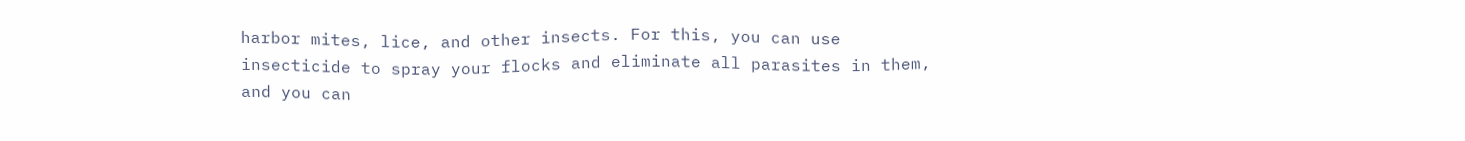harbor mites, lice, and other insects. For this, you can use insecticide to spray your flocks and eliminate all parasites in them, and you can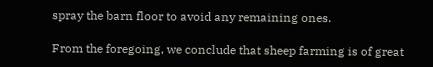spray the barn floor to avoid any remaining ones.

From the foregoing, we conclude that sheep farming is of great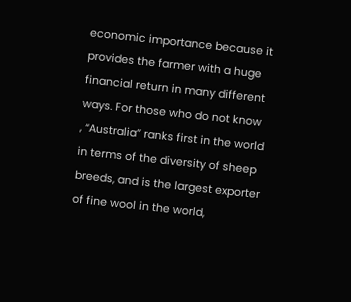economic importance because it provides the farmer with a huge financial return in many different ways. For those who do not know
, “Australia” ranks first in the world in terms of the diversity of sheep breeds, and is the largest exporter of fine wool in the world,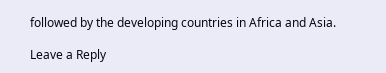followed by the developing countries in Africa and Asia.

Leave a Reply